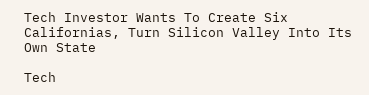Tech Investor Wants To Create Six Californias, Turn Silicon Valley Into Its Own State

Tech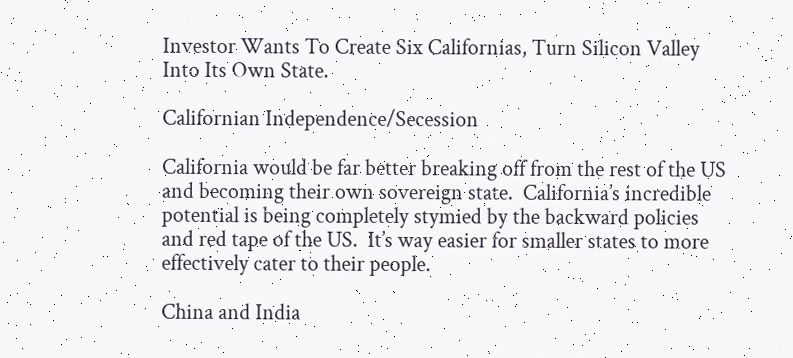Investor Wants To Create Six Californias, Turn Silicon Valley Into Its Own State.

Californian Independence/Secession

California would be far better breaking off from the rest of the US and becoming their own sovereign state.  California’s incredible potential is being completely stymied by the backward policies and red tape of the US.  It’s way easier for smaller states to more effectively cater to their people.

China and India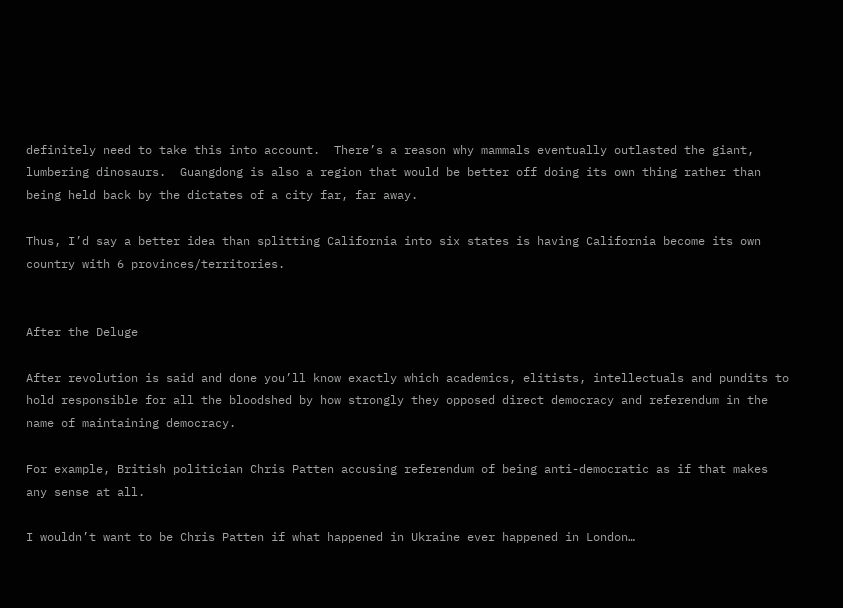definitely need to take this into account.  There’s a reason why mammals eventually outlasted the giant, lumbering dinosaurs.  Guangdong is also a region that would be better off doing its own thing rather than being held back by the dictates of a city far, far away.

Thus, I’d say a better idea than splitting California into six states is having California become its own country with 6 provinces/territories.


After the Deluge

After revolution is said and done you’ll know exactly which academics, elitists, intellectuals and pundits to hold responsible for all the bloodshed by how strongly they opposed direct democracy and referendum in the name of maintaining democracy.

For example, British politician Chris Patten accusing referendum of being anti-democratic as if that makes any sense at all.

I wouldn’t want to be Chris Patten if what happened in Ukraine ever happened in London…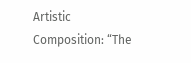Artistic Composition: “The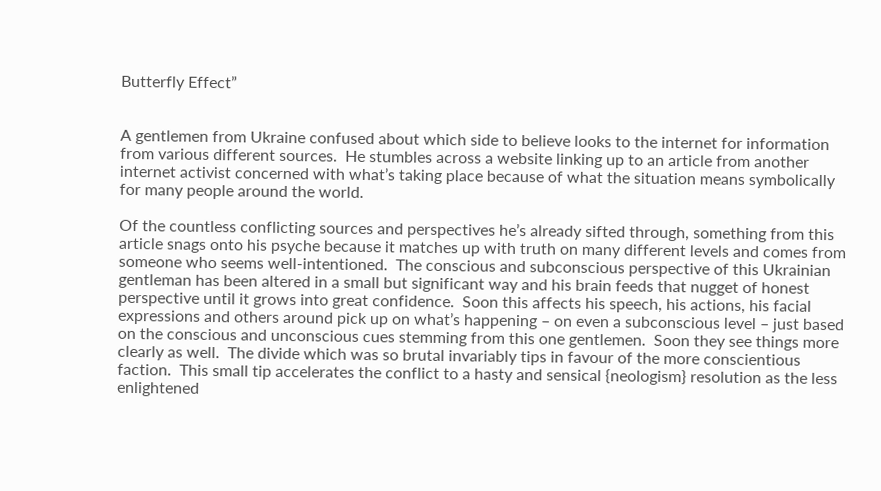Butterfly Effect”


A gentlemen from Ukraine confused about which side to believe looks to the internet for information from various different sources.  He stumbles across a website linking up to an article from another internet activist concerned with what’s taking place because of what the situation means symbolically for many people around the world.

Of the countless conflicting sources and perspectives he’s already sifted through, something from this article snags onto his psyche because it matches up with truth on many different levels and comes from someone who seems well-intentioned.  The conscious and subconscious perspective of this Ukrainian gentleman has been altered in a small but significant way and his brain feeds that nugget of honest perspective until it grows into great confidence.  Soon this affects his speech, his actions, his facial expressions and others around pick up on what’s happening – on even a subconscious level – just based on the conscious and unconscious cues stemming from this one gentlemen.  Soon they see things more clearly as well.  The divide which was so brutal invariably tips in favour of the more conscientious faction.  This small tip accelerates the conflict to a hasty and sensical {neologism} resolution as the less enlightened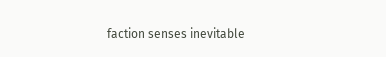faction senses inevitable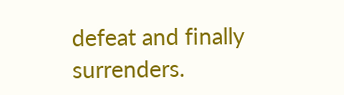defeat and finally surrenders.